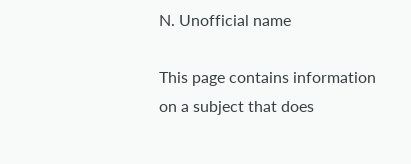N. Unofficial name

This page contains information on a subject that does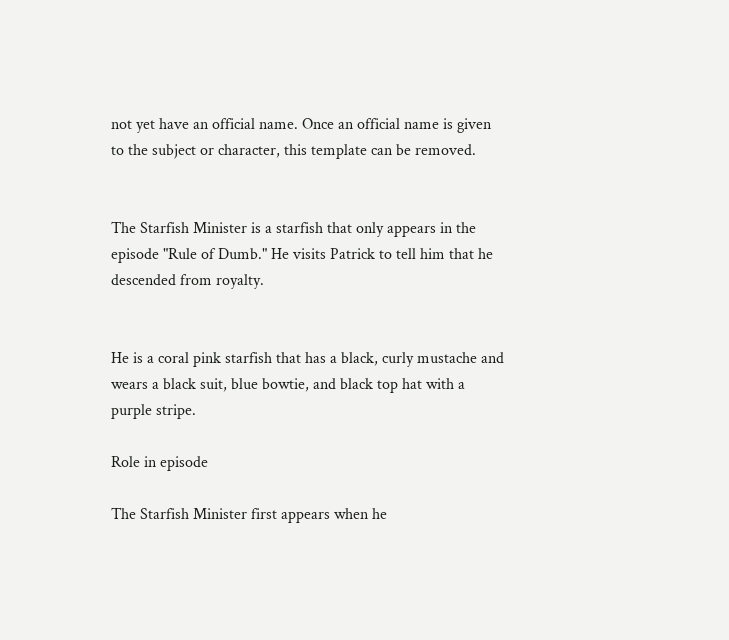not yet have an official name. Once an official name is given to the subject or character, this template can be removed.


The Starfish Minister is a starfish that only appears in the episode "Rule of Dumb." He visits Patrick to tell him that he descended from royalty.


He is a coral pink starfish that has a black, curly mustache and wears a black suit, blue bowtie, and black top hat with a purple stripe.

Role in episode

The Starfish Minister first appears when he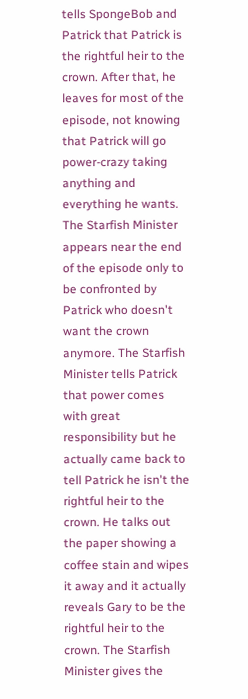tells SpongeBob and Patrick that Patrick is the rightful heir to the crown. After that, he leaves for most of the episode, not knowing that Patrick will go power-crazy taking anything and everything he wants. The Starfish Minister appears near the end of the episode only to be confronted by Patrick who doesn't want the crown anymore. The Starfish Minister tells Patrick that power comes with great responsibility but he actually came back to tell Patrick he isn't the rightful heir to the crown. He talks out the paper showing a coffee stain and wipes it away and it actually reveals Gary to be the rightful heir to the crown. The Starfish Minister gives the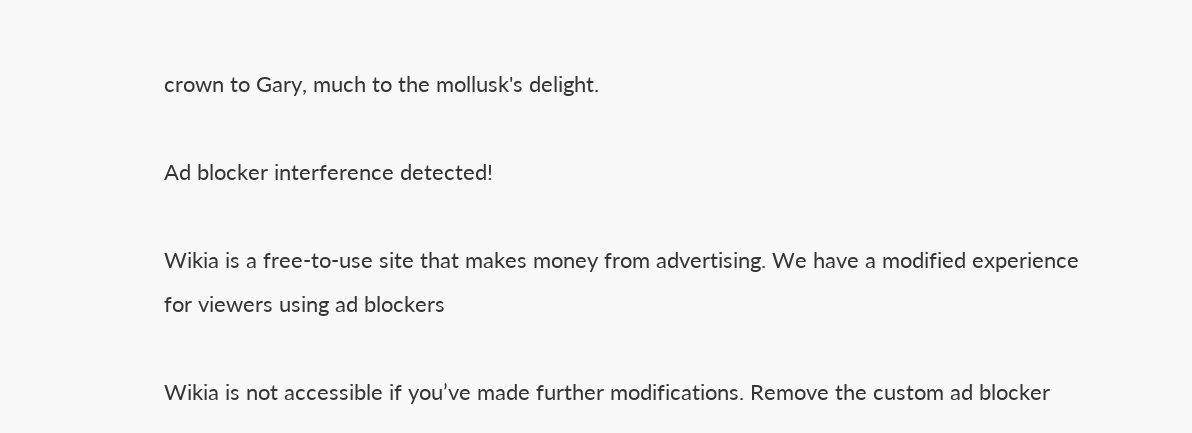crown to Gary, much to the mollusk's delight.

Ad blocker interference detected!

Wikia is a free-to-use site that makes money from advertising. We have a modified experience for viewers using ad blockers

Wikia is not accessible if you’ve made further modifications. Remove the custom ad blocker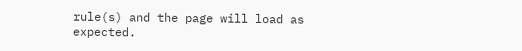rule(s) and the page will load as expected.